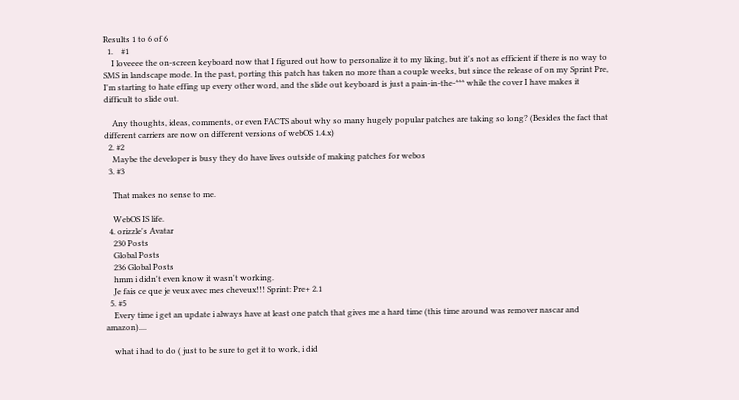Results 1 to 6 of 6
  1.    #1
    I loveeee the on-screen keyboard now that I figured out how to personalize it to my liking, but it's not as efficient if there is no way to SMS in landscape mode. In the past, porting this patch has taken no more than a couple weeks, but since the release of on my Sprint Pre, I'm starting to hate effing up every other word, and the slide out keyboard is just a pain-in-the-*** while the cover I have makes it difficult to slide out.

    Any thoughts, ideas, comments, or even FACTS about why so many hugely popular patches are taking so long? (Besides the fact that different carriers are now on different versions of webOS 1.4.x)
  2. #2
    Maybe the developer is busy they do have lives outside of making patches for webos
  3. #3

    That makes no sense to me.

    WebOS IS life.
  4. orizzle's Avatar
    230 Posts
    Global Posts
    236 Global Posts
    hmm i didn't even know it wasn't working.
    Je fais ce que je veux avec mes cheveux!!! Sprint: Pre+ 2.1
  5. #5
    Every time i get an update i always have at least one patch that gives me a hard time (this time around was remover nascar and amazon)....

    what i had to do ( just to be sure to get it to work, i did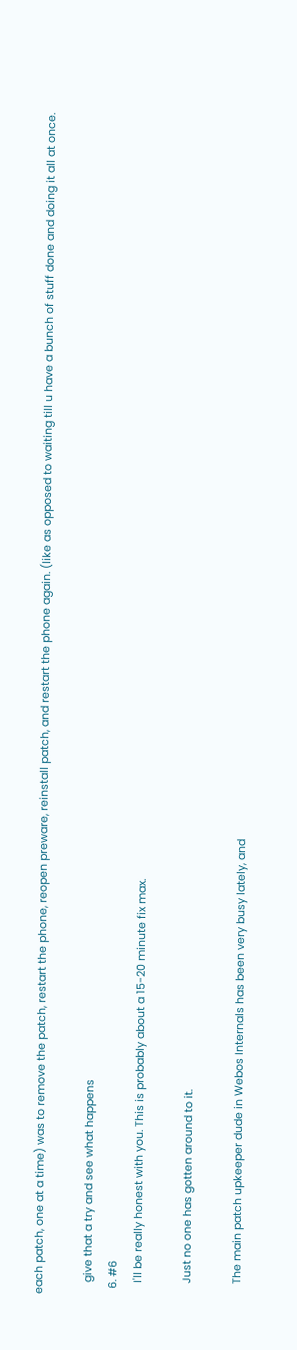each patch, one at a time) was to remove the patch, restart the phone, reopen preware, reinstall patch, and restart the phone again. (like as opposed to waiting till u have a bunch of stuff done and doing it all at once.

    give that a try and see what happens
  6. #6
    I'll be really honest with you. This is probably about a 15-20 minute fix max.

    Just no one has gotten around to it.

    The main patch upkeeper dude in Webos Internals has been very busy lately, and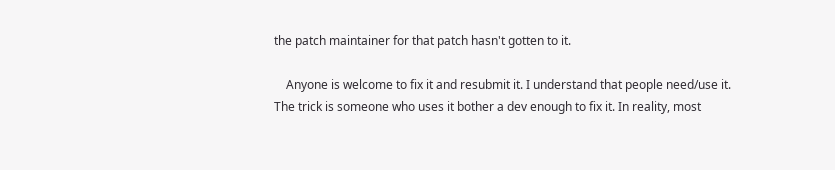the patch maintainer for that patch hasn't gotten to it.

    Anyone is welcome to fix it and resubmit it. I understand that people need/use it. The trick is someone who uses it bother a dev enough to fix it. In reality, most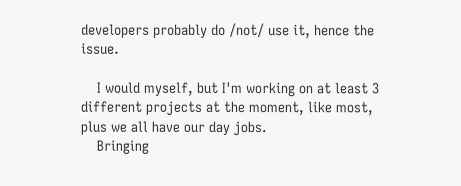developers probably do /not/ use it, hence the issue.

    I would myself, but I'm working on at least 3 different projects at the moment, like most, plus we all have our day jobs.
    Bringing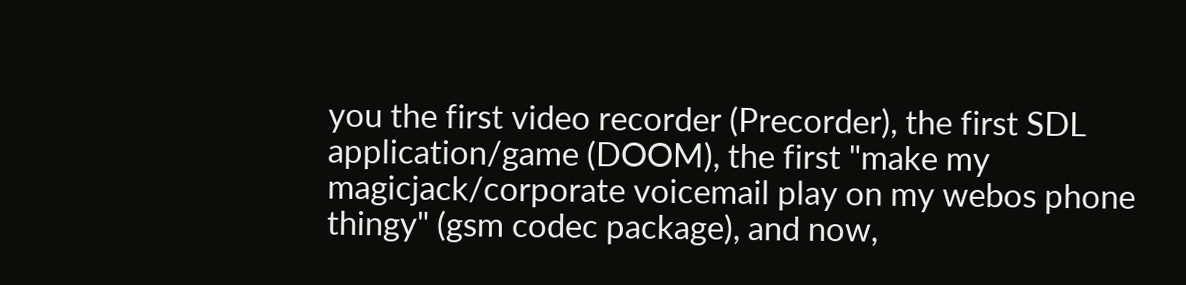you the first video recorder (Precorder), the first SDL application/game (DOOM), the first "make my magicjack/corporate voicemail play on my webos phone thingy" (gsm codec package), and now,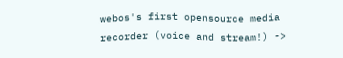webos's first opensource media recorder (voice and stream!) ->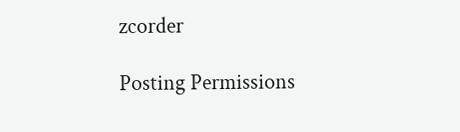zcorder

Posting Permissions